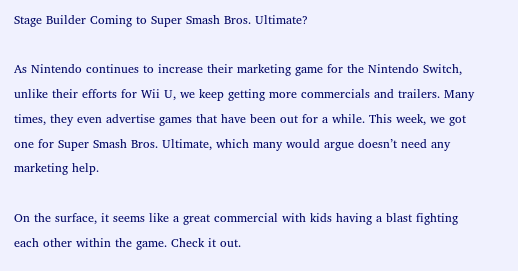Stage Builder Coming to Super Smash Bros. Ultimate?

As Nintendo continues to increase their marketing game for the Nintendo Switch, unlike their efforts for Wii U, we keep getting more commercials and trailers. Many times, they even advertise games that have been out for a while. This week, we got one for Super Smash Bros. Ultimate, which many would argue doesn’t need any marketing help.

On the surface, it seems like a great commercial with kids having a blast fighting each other within the game. Check it out.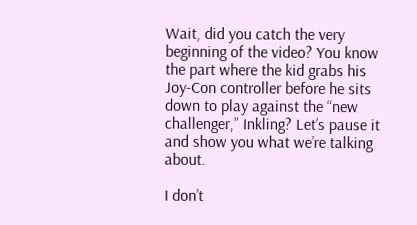Wait, did you catch the very beginning of the video? You know the part where the kid grabs his Joy-Con controller before he sits down to play against the “new challenger,” Inkling? Let’s pause it and show you what we’re talking about.

I don’t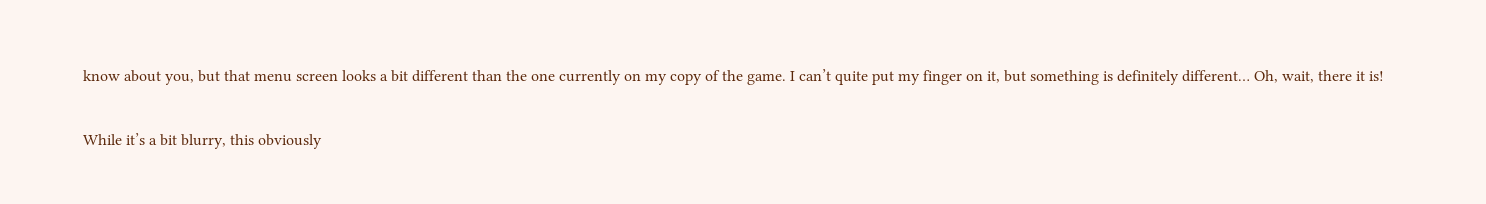know about you, but that menu screen looks a bit different than the one currently on my copy of the game. I can’t quite put my finger on it, but something is definitely different… Oh, wait, there it is!

While it’s a bit blurry, this obviously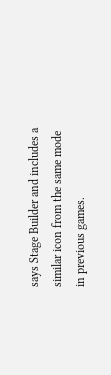says Stage Builder and includes a similar icon from the same mode in previous games.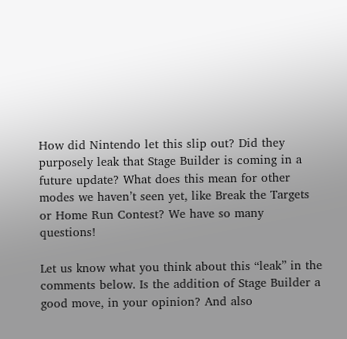How did Nintendo let this slip out? Did they purposely leak that Stage Builder is coming in a future update? What does this mean for other modes we haven’t seen yet, like Break the Targets or Home Run Contest? We have so many questions!

Let us know what you think about this “leak” in the comments below. Is the addition of Stage Builder a good move, in your opinion? And also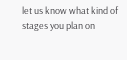let us know what kind of stages you plan on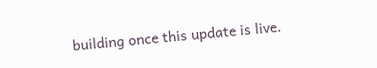building once this update is live.